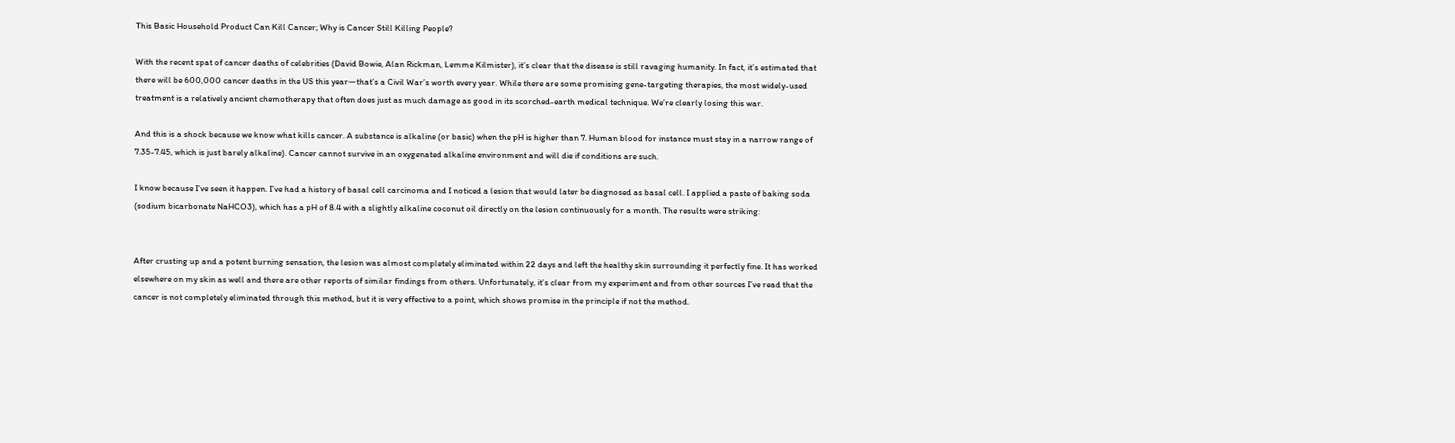This Basic Household Product Can Kill Cancer; Why is Cancer Still Killing People?

With the recent spat of cancer deaths of celebrities (David Bowie, Alan Rickman, Lemme Kilmister), it’s clear that the disease is still ravaging humanity. In fact, it’s estimated that there will be 600,000 cancer deaths in the US this year—that’s a Civil War’s worth every year. While there are some promising gene-targeting therapies, the most widely-used treatment is a relatively ancient chemotherapy that often does just as much damage as good in its scorched-earth medical technique. We’re clearly losing this war.

And this is a shock because we know what kills cancer. A substance is alkaline (or basic) when the pH is higher than 7. Human blood for instance must stay in a narrow range of 7.35-7.45, which is just barely alkaline). Cancer cannot survive in an oxygenated alkaline environment and will die if conditions are such.

I know because I’ve seen it happen. I’ve had a history of basal cell carcinoma and I noticed a lesion that would later be diagnosed as basal cell. I applied a paste of baking soda (sodium bicarbonate NaHCO3), which has a pH of 8.4 with a slightly alkaline coconut oil directly on the lesion continuously for a month. The results were striking:


After crusting up and a potent burning sensation, the lesion was almost completely eliminated within 22 days and left the healthy skin surrounding it perfectly fine. It has worked elsewhere on my skin as well and there are other reports of similar findings from others. Unfortunately, it’s clear from my experiment and from other sources I’ve read that the cancer is not completely eliminated through this method, but it is very effective to a point, which shows promise in the principle if not the method.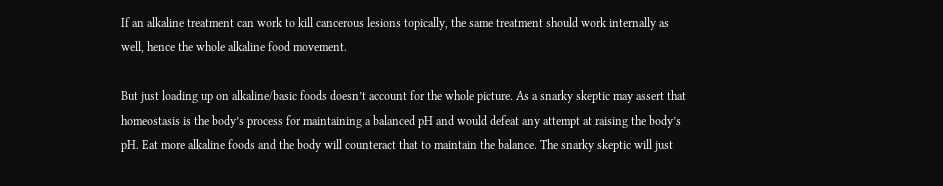If an alkaline treatment can work to kill cancerous lesions topically, the same treatment should work internally as well, hence the whole alkaline food movement.

But just loading up on alkaline/basic foods doesn’t account for the whole picture. As a snarky skeptic may assert that homeostasis is the body’s process for maintaining a balanced pH and would defeat any attempt at raising the body’s pH. Eat more alkaline foods and the body will counteract that to maintain the balance. The snarky skeptic will just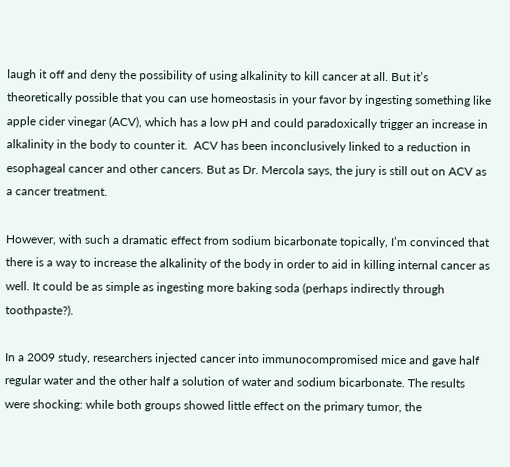laugh it off and deny the possibility of using alkalinity to kill cancer at all. But it’s theoretically possible that you can use homeostasis in your favor by ingesting something like apple cider vinegar (ACV), which has a low pH and could paradoxically trigger an increase in alkalinity in the body to counter it.  ACV has been inconclusively linked to a reduction in esophageal cancer and other cancers. But as Dr. Mercola says, the jury is still out on ACV as a cancer treatment.

However, with such a dramatic effect from sodium bicarbonate topically, I’m convinced that there is a way to increase the alkalinity of the body in order to aid in killing internal cancer as well. It could be as simple as ingesting more baking soda (perhaps indirectly through toothpaste?).

In a 2009 study, researchers injected cancer into immunocompromised mice and gave half regular water and the other half a solution of water and sodium bicarbonate. The results were shocking: while both groups showed little effect on the primary tumor, the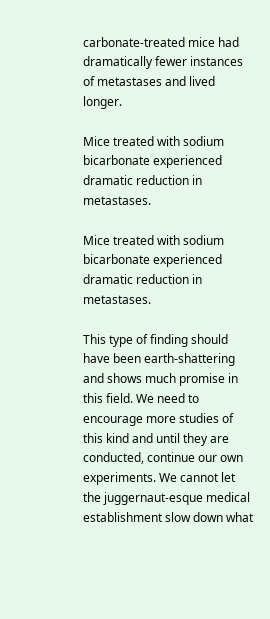carbonate-treated mice had dramatically fewer instances of metastases and lived longer.

Mice treated with sodium bicarbonate experienced dramatic reduction in metastases.

Mice treated with sodium bicarbonate experienced dramatic reduction in metastases.

This type of finding should have been earth-shattering and shows much promise in this field. We need to encourage more studies of this kind and until they are conducted, continue our own experiments. We cannot let the juggernaut-esque medical establishment slow down what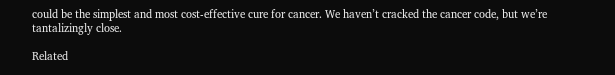could be the simplest and most cost-effective cure for cancer. We haven’t cracked the cancer code, but we’re tantalizingly close.

Related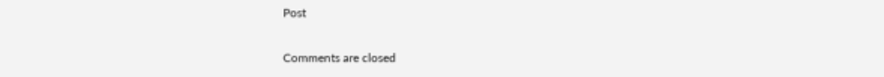Post

Comments are closed